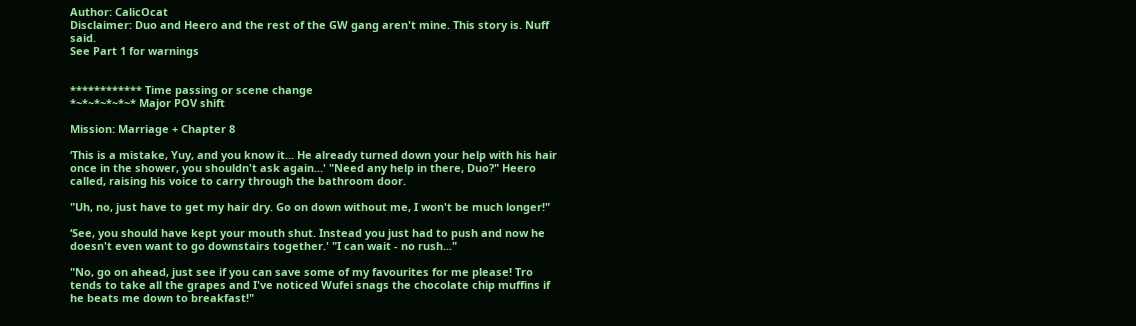Author: CalicOcat
Disclaimer: Duo and Heero and the rest of the GW gang aren't mine. This story is. Nuff said.
See Part 1 for warnings


************ Time passing or scene change
*~*~*~*~*~* Major POV shift

Mission: Marriage + Chapter 8

‘This is a mistake, Yuy, and you know it... He already turned down your help with his hair once in the shower, you shouldn't ask again...' "Need any help in there, Duo?" Heero called, raising his voice to carry through the bathroom door.

"Uh, no, just have to get my hair dry. Go on down without me, I won't be much longer!"

‘See, you should have kept your mouth shut. Instead you just had to push and now he doesn't even want to go downstairs together.' "I can wait - no rush..."

"No, go on ahead, just see if you can save some of my favourites for me please! Tro tends to take all the grapes and I've noticed Wufei snags the chocolate chip muffins if he beats me down to breakfast!"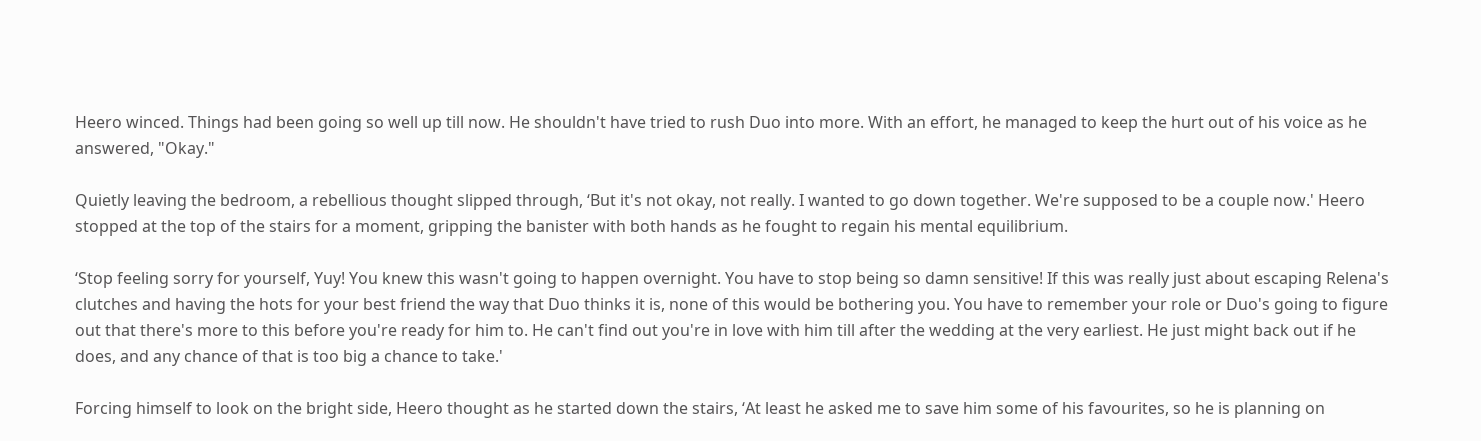Heero winced. Things had been going so well up till now. He shouldn't have tried to rush Duo into more. With an effort, he managed to keep the hurt out of his voice as he answered, "Okay."

Quietly leaving the bedroom, a rebellious thought slipped through, ‘But it's not okay, not really. I wanted to go down together. We're supposed to be a couple now.' Heero stopped at the top of the stairs for a moment, gripping the banister with both hands as he fought to regain his mental equilibrium.

‘Stop feeling sorry for yourself, Yuy! You knew this wasn't going to happen overnight. You have to stop being so damn sensitive! If this was really just about escaping Relena's clutches and having the hots for your best friend the way that Duo thinks it is, none of this would be bothering you. You have to remember your role or Duo's going to figure out that there's more to this before you're ready for him to. He can't find out you're in love with him till after the wedding at the very earliest. He just might back out if he does, and any chance of that is too big a chance to take.'

Forcing himself to look on the bright side, Heero thought as he started down the stairs, ‘At least he asked me to save him some of his favourites, so he is planning on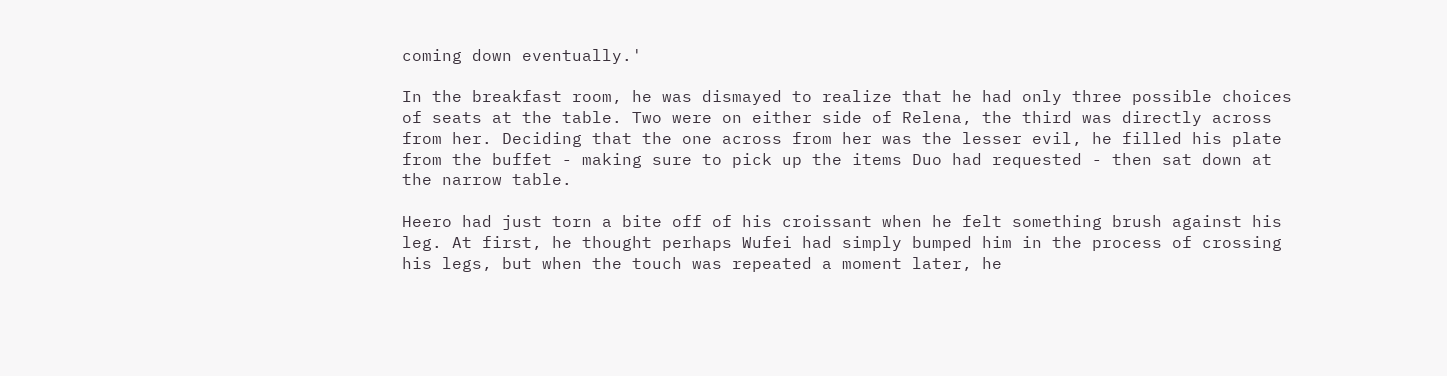coming down eventually.'

In the breakfast room, he was dismayed to realize that he had only three possible choices of seats at the table. Two were on either side of Relena, the third was directly across from her. Deciding that the one across from her was the lesser evil, he filled his plate from the buffet - making sure to pick up the items Duo had requested - then sat down at the narrow table.

Heero had just torn a bite off of his croissant when he felt something brush against his leg. At first, he thought perhaps Wufei had simply bumped him in the process of crossing his legs, but when the touch was repeated a moment later, he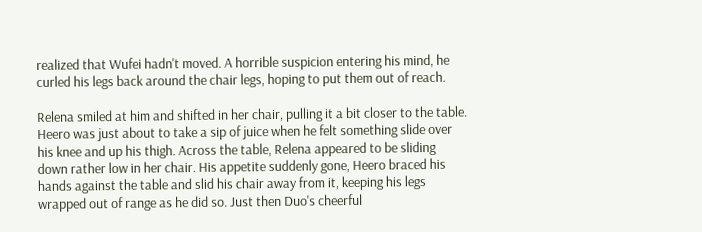realized that Wufei hadn't moved. A horrible suspicion entering his mind, he curled his legs back around the chair legs, hoping to put them out of reach.

Relena smiled at him and shifted in her chair, pulling it a bit closer to the table. Heero was just about to take a sip of juice when he felt something slide over his knee and up his thigh. Across the table, Relena appeared to be sliding down rather low in her chair. His appetite suddenly gone, Heero braced his hands against the table and slid his chair away from it, keeping his legs wrapped out of range as he did so. Just then Duo's cheerful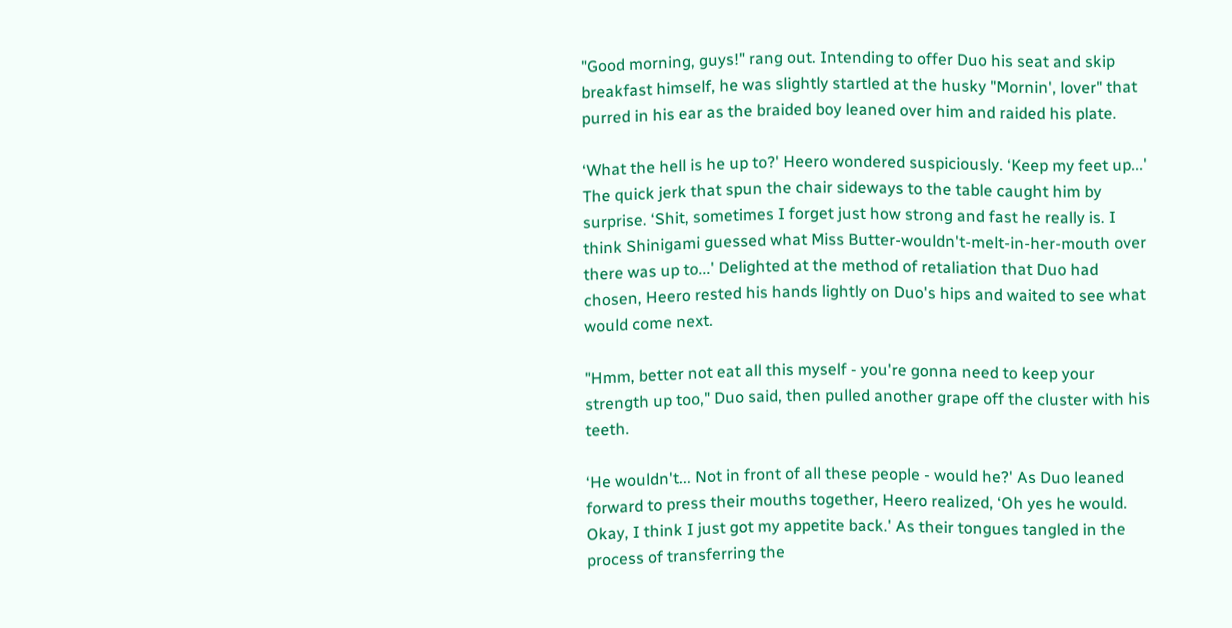"Good morning, guys!" rang out. Intending to offer Duo his seat and skip breakfast himself, he was slightly startled at the husky "Mornin', lover" that purred in his ear as the braided boy leaned over him and raided his plate.

‘What the hell is he up to?' Heero wondered suspiciously. ‘Keep my feet up...' The quick jerk that spun the chair sideways to the table caught him by surprise. ‘Shit, sometimes I forget just how strong and fast he really is. I think Shinigami guessed what Miss Butter-wouldn't-melt-in-her-mouth over there was up to...' Delighted at the method of retaliation that Duo had chosen, Heero rested his hands lightly on Duo's hips and waited to see what would come next.

"Hmm, better not eat all this myself - you're gonna need to keep your strength up too," Duo said, then pulled another grape off the cluster with his teeth.

‘He wouldn't... Not in front of all these people - would he?' As Duo leaned forward to press their mouths together, Heero realized, ‘Oh yes he would. Okay, I think I just got my appetite back.' As their tongues tangled in the process of transferring the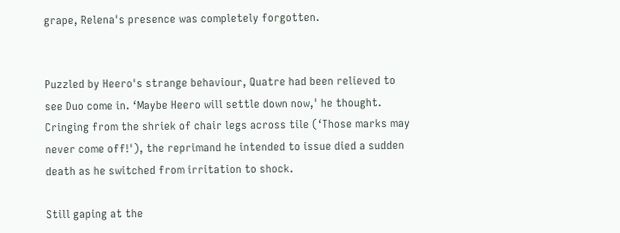grape, Relena's presence was completely forgotten.


Puzzled by Heero's strange behaviour, Quatre had been relieved to see Duo come in. ‘Maybe Heero will settle down now,' he thought. Cringing from the shriek of chair legs across tile (‘Those marks may never come off!'), the reprimand he intended to issue died a sudden death as he switched from irritation to shock.

Still gaping at the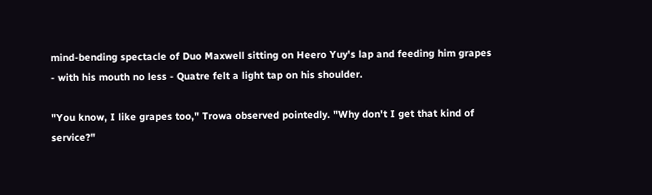mind-bending spectacle of Duo Maxwell sitting on Heero Yuy's lap and feeding him grapes - with his mouth no less - Quatre felt a light tap on his shoulder.

"You know, I like grapes too," Trowa observed pointedly. "Why don't I get that kind of service?"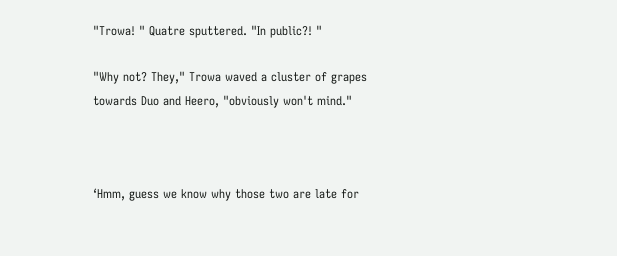"Trowa! " Quatre sputtered. "In public?! "

"Why not? They," Trowa waved a cluster of grapes towards Duo and Heero, "obviously won't mind."



‘Hmm, guess we know why those two are late for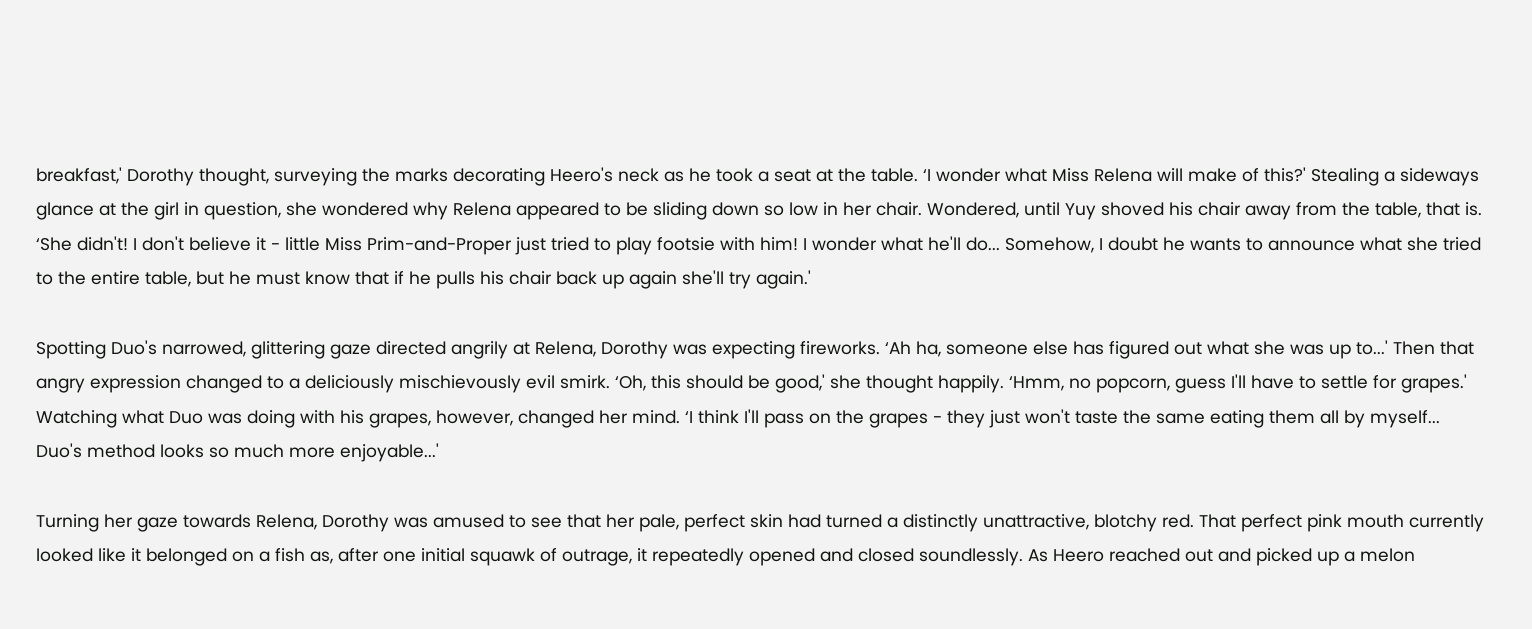breakfast,' Dorothy thought, surveying the marks decorating Heero's neck as he took a seat at the table. ‘I wonder what Miss Relena will make of this?' Stealing a sideways glance at the girl in question, she wondered why Relena appeared to be sliding down so low in her chair. Wondered, until Yuy shoved his chair away from the table, that is. ‘She didn't! I don't believe it - little Miss Prim-and-Proper just tried to play footsie with him! I wonder what he'll do... Somehow, I doubt he wants to announce what she tried to the entire table, but he must know that if he pulls his chair back up again she'll try again.'

Spotting Duo's narrowed, glittering gaze directed angrily at Relena, Dorothy was expecting fireworks. ‘Ah ha, someone else has figured out what she was up to...' Then that angry expression changed to a deliciously mischievously evil smirk. ‘Oh, this should be good,' she thought happily. ‘Hmm, no popcorn, guess I'll have to settle for grapes.' Watching what Duo was doing with his grapes, however, changed her mind. ‘I think I'll pass on the grapes - they just won't taste the same eating them all by myself... Duo's method looks so much more enjoyable...'

Turning her gaze towards Relena, Dorothy was amused to see that her pale, perfect skin had turned a distinctly unattractive, blotchy red. That perfect pink mouth currently looked like it belonged on a fish as, after one initial squawk of outrage, it repeatedly opened and closed soundlessly. As Heero reached out and picked up a melon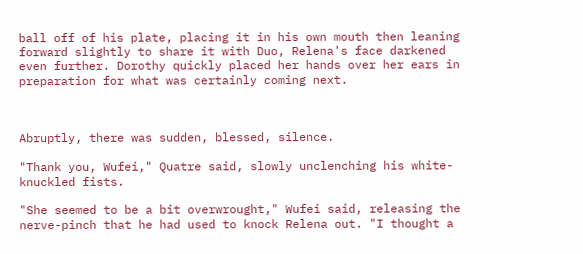ball off of his plate, placing it in his own mouth then leaning forward slightly to share it with Duo, Relena's face darkened even further. Dorothy quickly placed her hands over her ears in preparation for what was certainly coming next.



Abruptly, there was sudden, blessed, silence.

"Thank you, Wufei," Quatre said, slowly unclenching his white-knuckled fists.

"She seemed to be a bit overwrought," Wufei said, releasing the nerve-pinch that he had used to knock Relena out. "I thought a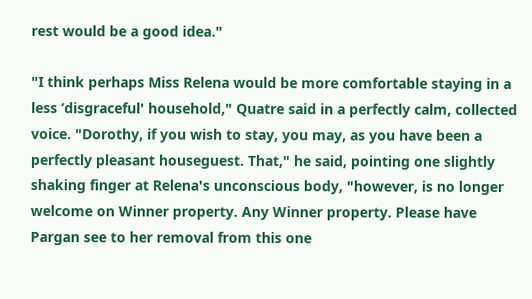rest would be a good idea."

"I think perhaps Miss Relena would be more comfortable staying in a less ‘disgraceful' household," Quatre said in a perfectly calm, collected voice. "Dorothy, if you wish to stay, you may, as you have been a perfectly pleasant houseguest. That," he said, pointing one slightly shaking finger at Relena's unconscious body, "however, is no longer welcome on Winner property. Any Winner property. Please have Pargan see to her removal from this one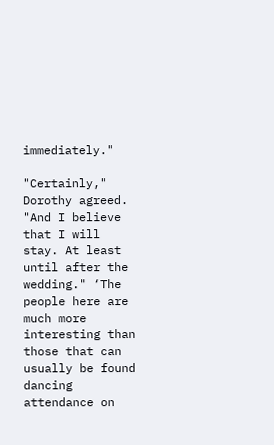immediately."

"Certainly," Dorothy agreed. "And I believe that I will stay. At least until after the wedding." ‘The people here are much more interesting than those that can usually be found dancing attendance on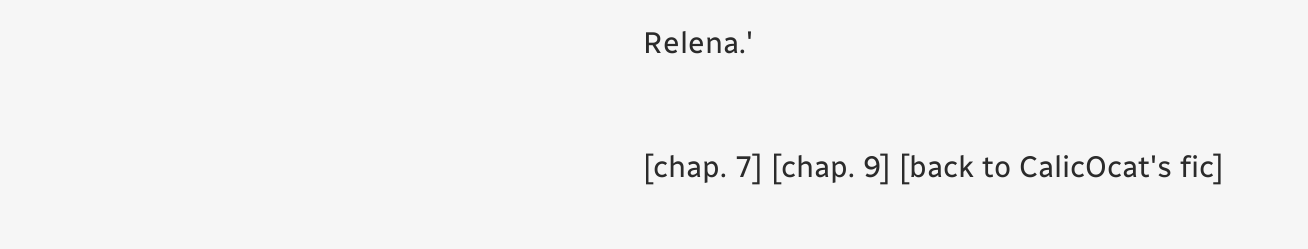Relena.'

[chap. 7] [chap. 9] [back to CalicOcat's fic]